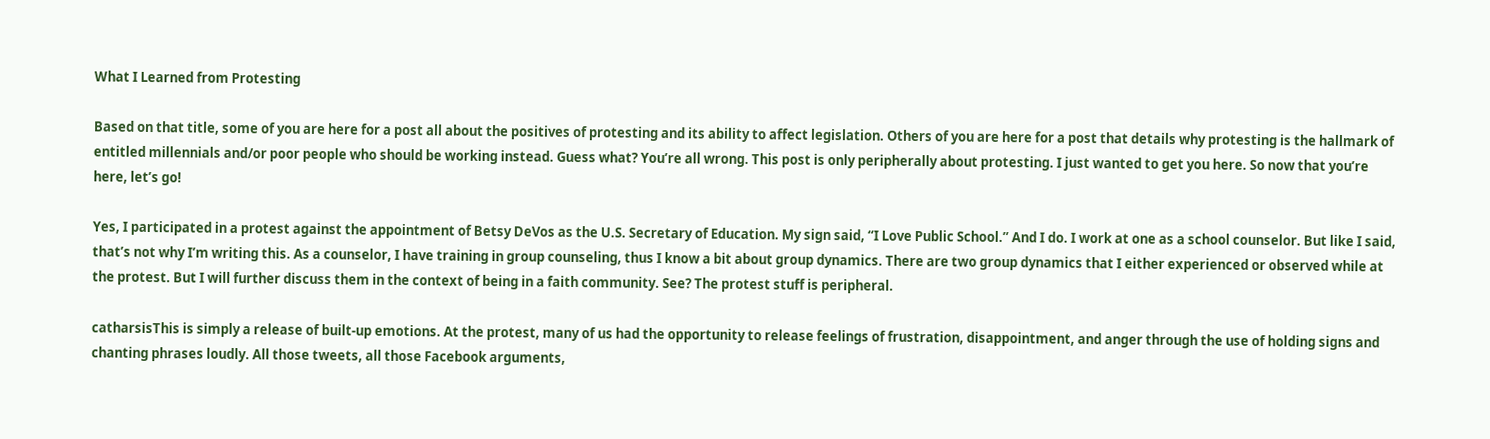What I Learned from Protesting

Based on that title, some of you are here for a post all about the positives of protesting and its ability to affect legislation. Others of you are here for a post that details why protesting is the hallmark of entitled millennials and/or poor people who should be working instead. Guess what? You’re all wrong. This post is only peripherally about protesting. I just wanted to get you here. So now that you’re here, let’s go!

Yes, I participated in a protest against the appointment of Betsy DeVos as the U.S. Secretary of Education. My sign said, “I Love Public School.” And I do. I work at one as a school counselor. But like I said, that’s not why I’m writing this. As a counselor, I have training in group counseling, thus I know a bit about group dynamics. There are two group dynamics that I either experienced or observed while at the protest. But I will further discuss them in the context of being in a faith community. See? The protest stuff is peripheral.

catharsisThis is simply a release of built-up emotions. At the protest, many of us had the opportunity to release feelings of frustration, disappointment, and anger through the use of holding signs and chanting phrases loudly. All those tweets, all those Facebook arguments,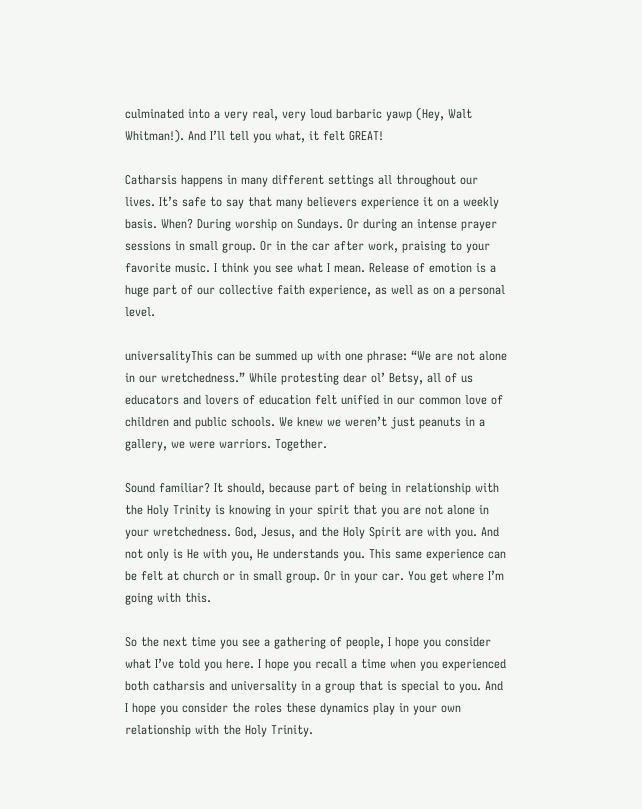culminated into a very real, very loud barbaric yawp (Hey, Walt Whitman!). And I’ll tell you what, it felt GREAT!

Catharsis happens in many different settings all throughout our lives. It’s safe to say that many believers experience it on a weekly basis. When? During worship on Sundays. Or during an intense prayer sessions in small group. Or in the car after work, praising to your favorite music. I think you see what I mean. Release of emotion is a huge part of our collective faith experience, as well as on a personal level.

universalityThis can be summed up with one phrase: “We are not alone in our wretchedness.” While protesting dear ol’ Betsy, all of us educators and lovers of education felt unified in our common love of children and public schools. We knew we weren’t just peanuts in a gallery, we were warriors. Together.

Sound familiar? It should, because part of being in relationship with the Holy Trinity is knowing in your spirit that you are not alone in your wretchedness. God, Jesus, and the Holy Spirit are with you. And not only is He with you, He understands you. This same experience can be felt at church or in small group. Or in your car. You get where I’m going with this.

So the next time you see a gathering of people, I hope you consider what I’ve told you here. I hope you recall a time when you experienced both catharsis and universality in a group that is special to you. And I hope you consider the roles these dynamics play in your own relationship with the Holy Trinity.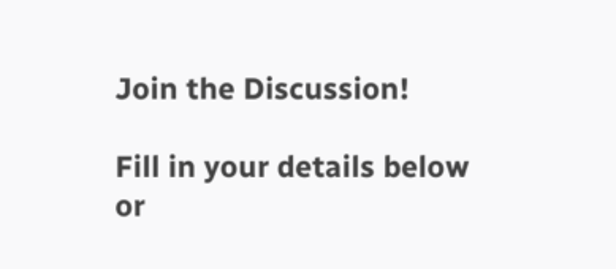Join the Discussion!

Fill in your details below or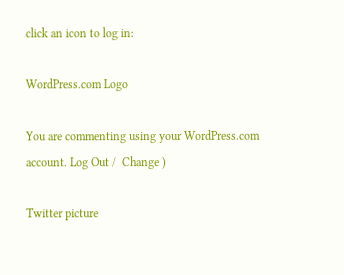click an icon to log in:

WordPress.com Logo

You are commenting using your WordPress.com account. Log Out /  Change )

Twitter picture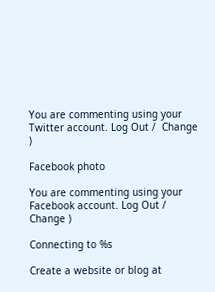You are commenting using your Twitter account. Log Out /  Change )

Facebook photo

You are commenting using your Facebook account. Log Out /  Change )

Connecting to %s

Create a website or blog at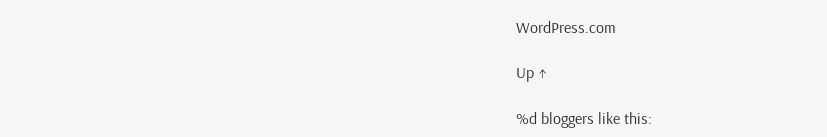WordPress.com

Up ↑

%d bloggers like this: